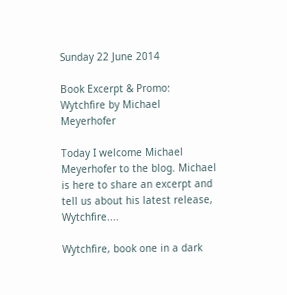Sunday 22 June 2014

Book Excerpt & Promo: Wytchfire by Michael Meyerhofer

Today I welcome Michael Meyerhofer to the blog. Michael is here to share an excerpt and tell us about his latest release, Wytchfire....

Wytchfire, book one in a dark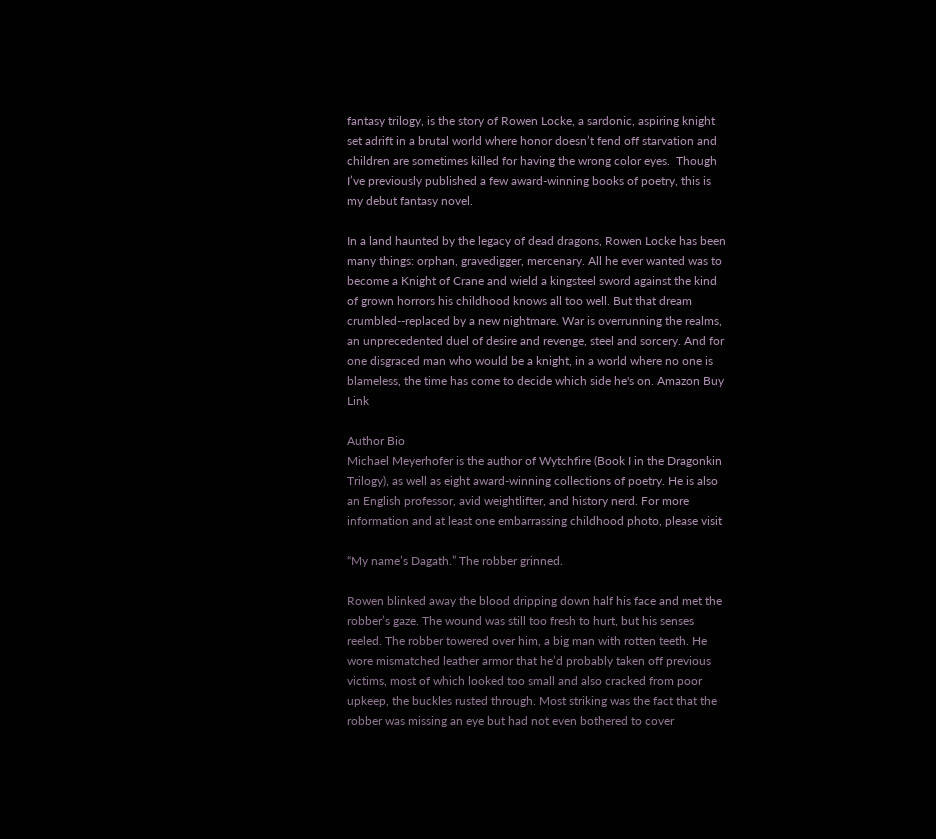fantasy trilogy, is the story of Rowen Locke, a sardonic, aspiring knight set adrift in a brutal world where honor doesn’t fend off starvation and children are sometimes killed for having the wrong color eyes.  Though I’ve previously published a few award-winning books of poetry, this is my debut fantasy novel.

In a land haunted by the legacy of dead dragons, Rowen Locke has been many things: orphan, gravedigger, mercenary. All he ever wanted was to become a Knight of Crane and wield a kingsteel sword against the kind of grown horrors his childhood knows all too well. But that dream crumbled--replaced by a new nightmare. War is overrunning the realms, an unprecedented duel of desire and revenge, steel and sorcery. And for one disgraced man who would be a knight, in a world where no one is blameless, the time has come to decide which side he's on. Amazon Buy Link

Author Bio
Michael Meyerhofer is the author of Wytchfire (Book I in the Dragonkin Trilogy), as well as eight award-winning collections of poetry. He is also an English professor, avid weightlifter, and history nerd. For more information and at least one embarrassing childhood photo, please visit

“My name’s Dagath.” The robber grinned.

Rowen blinked away the blood dripping down half his face and met the robber’s gaze. The wound was still too fresh to hurt, but his senses reeled. The robber towered over him, a big man with rotten teeth. He wore mismatched leather armor that he’d probably taken off previous victims, most of which looked too small and also cracked from poor upkeep, the buckles rusted through. Most striking was the fact that the robber was missing an eye but had not even bothered to cover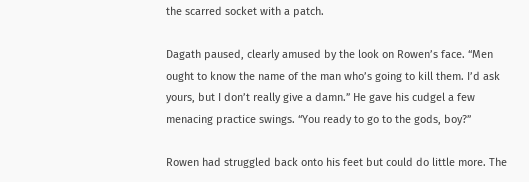the scarred socket with a patch.

Dagath paused, clearly amused by the look on Rowen’s face. “Men ought to know the name of the man who’s going to kill them. I’d ask yours, but I don’t really give a damn.” He gave his cudgel a few menacing practice swings. “You ready to go to the gods, boy?”

Rowen had struggled back onto his feet but could do little more. The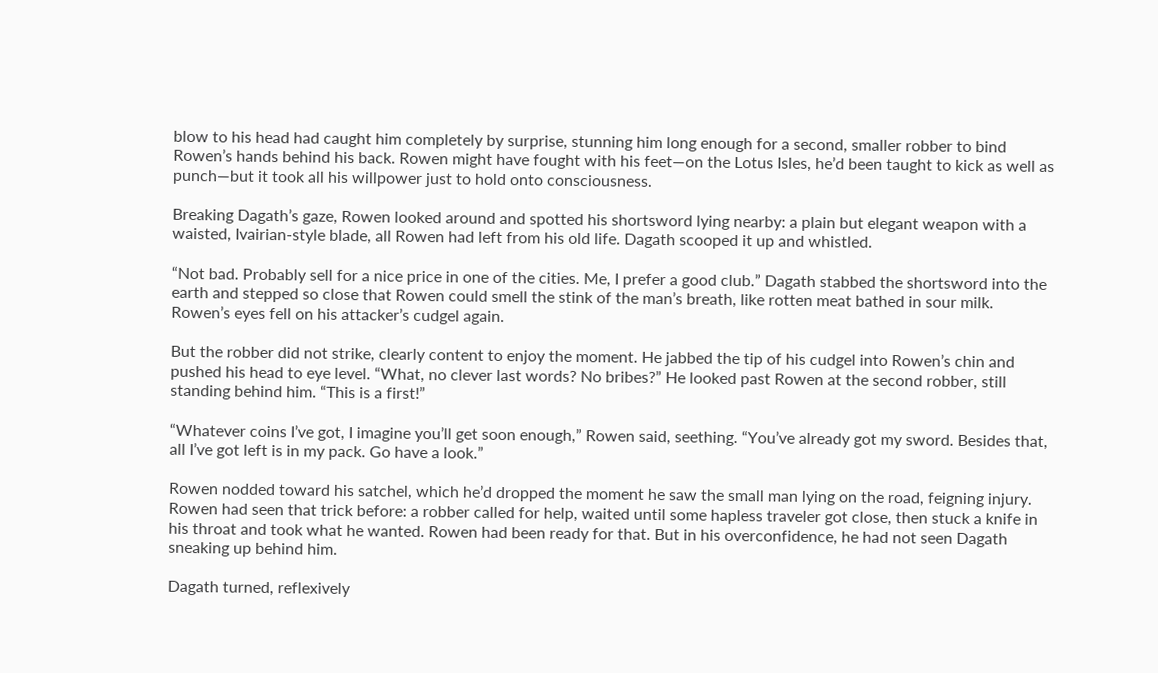blow to his head had caught him completely by surprise, stunning him long enough for a second, smaller robber to bind Rowen’s hands behind his back. Rowen might have fought with his feet—on the Lotus Isles, he’d been taught to kick as well as punch—but it took all his willpower just to hold onto consciousness.

Breaking Dagath’s gaze, Rowen looked around and spotted his shortsword lying nearby: a plain but elegant weapon with a waisted, Ivairian-style blade, all Rowen had left from his old life. Dagath scooped it up and whistled.

“Not bad. Probably sell for a nice price in one of the cities. Me, I prefer a good club.” Dagath stabbed the shortsword into the earth and stepped so close that Rowen could smell the stink of the man’s breath, like rotten meat bathed in sour milk. Rowen’s eyes fell on his attacker’s cudgel again.

But the robber did not strike, clearly content to enjoy the moment. He jabbed the tip of his cudgel into Rowen’s chin and pushed his head to eye level. “What, no clever last words? No bribes?” He looked past Rowen at the second robber, still standing behind him. “This is a first!”

“Whatever coins I’ve got, I imagine you’ll get soon enough,” Rowen said, seething. “You’ve already got my sword. Besides that, all I’ve got left is in my pack. Go have a look.”

Rowen nodded toward his satchel, which he’d dropped the moment he saw the small man lying on the road, feigning injury. Rowen had seen that trick before: a robber called for help, waited until some hapless traveler got close, then stuck a knife in his throat and took what he wanted. Rowen had been ready for that. But in his overconfidence, he had not seen Dagath sneaking up behind him.

Dagath turned, reflexively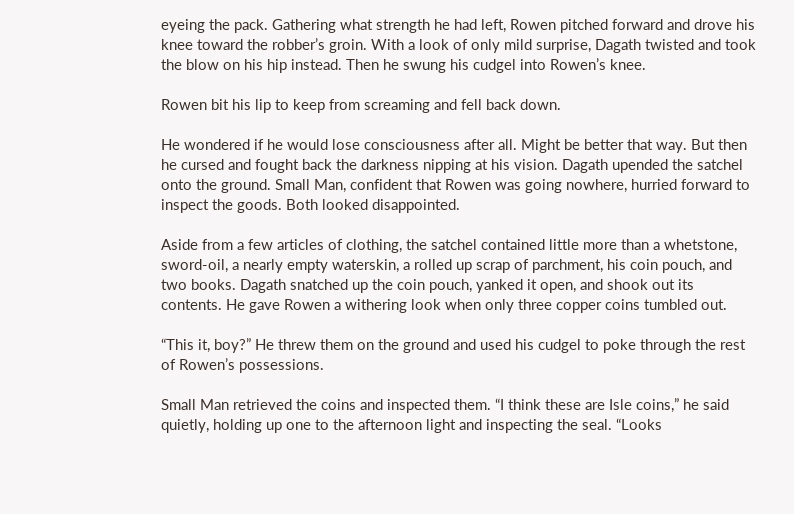eyeing the pack. Gathering what strength he had left, Rowen pitched forward and drove his knee toward the robber’s groin. With a look of only mild surprise, Dagath twisted and took the blow on his hip instead. Then he swung his cudgel into Rowen’s knee.

Rowen bit his lip to keep from screaming and fell back down.

He wondered if he would lose consciousness after all. Might be better that way. But then he cursed and fought back the darkness nipping at his vision. Dagath upended the satchel onto the ground. Small Man, confident that Rowen was going nowhere, hurried forward to inspect the goods. Both looked disappointed.

Aside from a few articles of clothing, the satchel contained little more than a whetstone, sword-oil, a nearly empty waterskin, a rolled up scrap of parchment, his coin pouch, and two books. Dagath snatched up the coin pouch, yanked it open, and shook out its contents. He gave Rowen a withering look when only three copper coins tumbled out.

“This it, boy?” He threw them on the ground and used his cudgel to poke through the rest of Rowen’s possessions.

Small Man retrieved the coins and inspected them. “I think these are Isle coins,” he said quietly, holding up one to the afternoon light and inspecting the seal. “Looks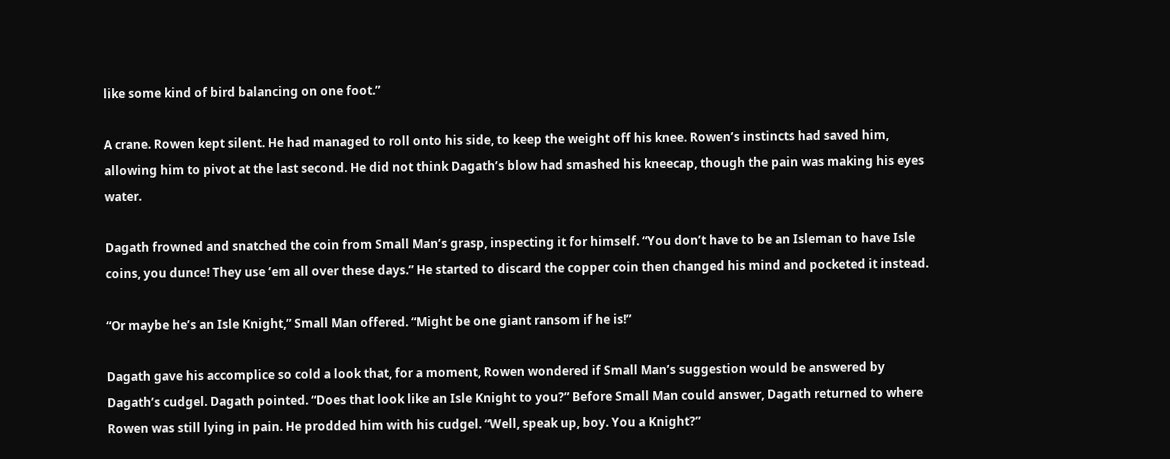like some kind of bird balancing on one foot.”

A crane. Rowen kept silent. He had managed to roll onto his side, to keep the weight off his knee. Rowen’s instincts had saved him, allowing him to pivot at the last second. He did not think Dagath’s blow had smashed his kneecap, though the pain was making his eyes water.

Dagath frowned and snatched the coin from Small Man’s grasp, inspecting it for himself. “You don’t have to be an Isleman to have Isle coins, you dunce! They use ’em all over these days.” He started to discard the copper coin then changed his mind and pocketed it instead.

“Or maybe he’s an Isle Knight,” Small Man offered. “Might be one giant ransom if he is!”

Dagath gave his accomplice so cold a look that, for a moment, Rowen wondered if Small Man’s suggestion would be answered by Dagath’s cudgel. Dagath pointed. “Does that look like an Isle Knight to you?” Before Small Man could answer, Dagath returned to where Rowen was still lying in pain. He prodded him with his cudgel. “Well, speak up, boy. You a Knight?”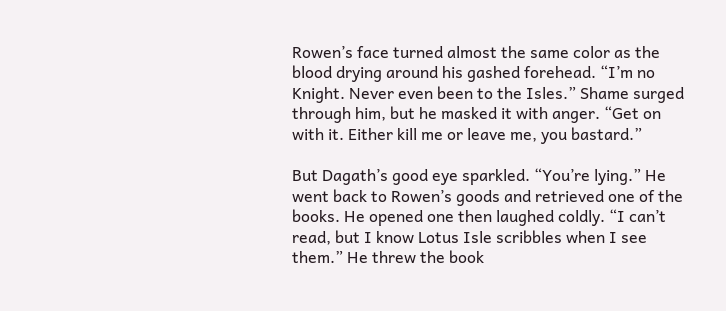Rowen’s face turned almost the same color as the blood drying around his gashed forehead. “I’m no Knight. Never even been to the Isles.” Shame surged through him, but he masked it with anger. “Get on with it. Either kill me or leave me, you bastard.”

But Dagath’s good eye sparkled. “You’re lying.” He went back to Rowen’s goods and retrieved one of the books. He opened one then laughed coldly. “I can’t read, but I know Lotus Isle scribbles when I see them.” He threw the book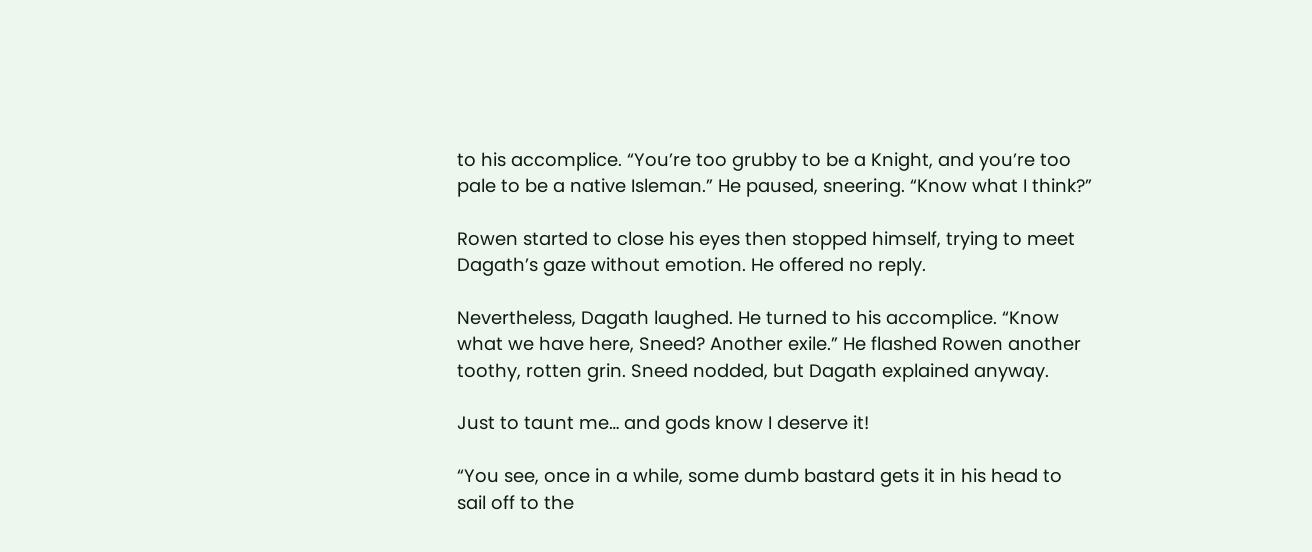to his accomplice. “You’re too grubby to be a Knight, and you’re too pale to be a native Isleman.” He paused, sneering. “Know what I think?”

Rowen started to close his eyes then stopped himself, trying to meet Dagath’s gaze without emotion. He offered no reply.

Nevertheless, Dagath laughed. He turned to his accomplice. “Know what we have here, Sneed? Another exile.” He flashed Rowen another toothy, rotten grin. Sneed nodded, but Dagath explained anyway.

Just to taunt me… and gods know I deserve it!

“You see, once in a while, some dumb bastard gets it in his head to sail off to the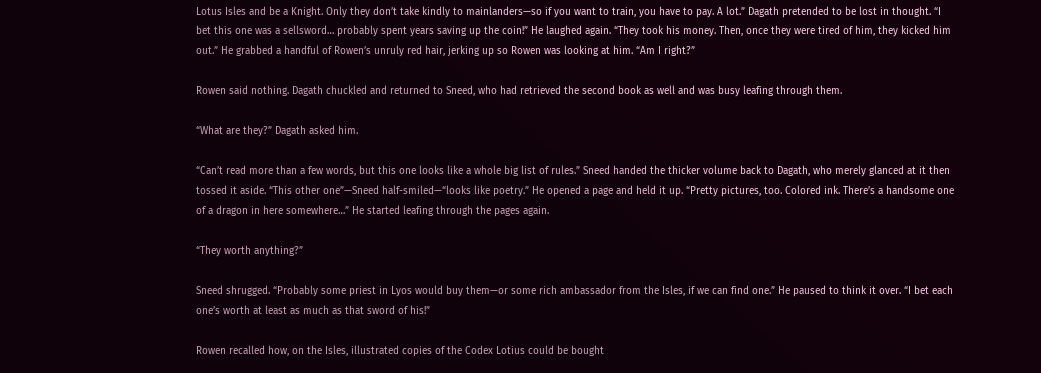Lotus Isles and be a Knight. Only they don’t take kindly to mainlanders—so if you want to train, you have to pay. A lot.” Dagath pretended to be lost in thought. “I bet this one was a sellsword… probably spent years saving up the coin!” He laughed again. “They took his money. Then, once they were tired of him, they kicked him out.” He grabbed a handful of Rowen’s unruly red hair, jerking up so Rowen was looking at him. “Am I right?”

Rowen said nothing. Dagath chuckled and returned to Sneed, who had retrieved the second book as well and was busy leafing through them.

“What are they?” Dagath asked him.

“Can’t read more than a few words, but this one looks like a whole big list of rules.” Sneed handed the thicker volume back to Dagath, who merely glanced at it then tossed it aside. “This other one”—Sneed half-smiled—“looks like poetry.” He opened a page and held it up. “Pretty pictures, too. Colored ink. There’s a handsome one of a dragon in here somewhere…” He started leafing through the pages again.

“They worth anything?”

Sneed shrugged. “Probably some priest in Lyos would buy them—or some rich ambassador from the Isles, if we can find one.” He paused to think it over. “I bet each one’s worth at least as much as that sword of his!”

Rowen recalled how, on the Isles, illustrated copies of the Codex Lotius could be bought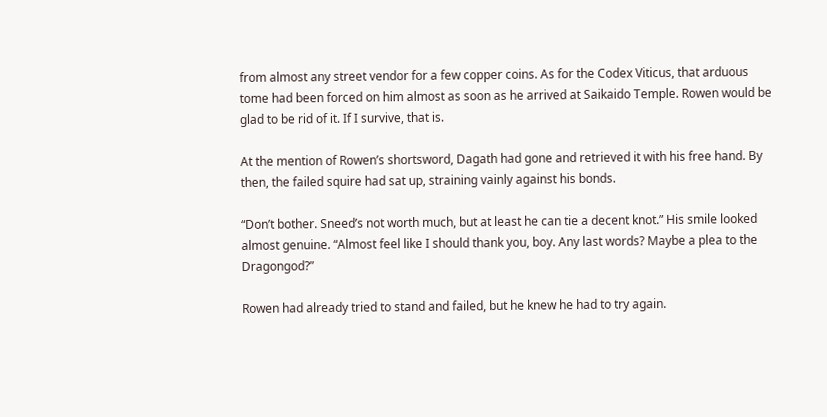from almost any street vendor for a few copper coins. As for the Codex Viticus, that arduous tome had been forced on him almost as soon as he arrived at Saikaido Temple. Rowen would be glad to be rid of it. If I survive, that is.

At the mention of Rowen’s shortsword, Dagath had gone and retrieved it with his free hand. By then, the failed squire had sat up, straining vainly against his bonds.

“Don’t bother. Sneed’s not worth much, but at least he can tie a decent knot.” His smile looked almost genuine. “Almost feel like I should thank you, boy. Any last words? Maybe a plea to the Dragongod?”

Rowen had already tried to stand and failed, but he knew he had to try again.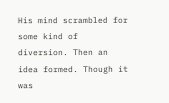His mind scrambled for some kind of diversion. Then an idea formed. Though it was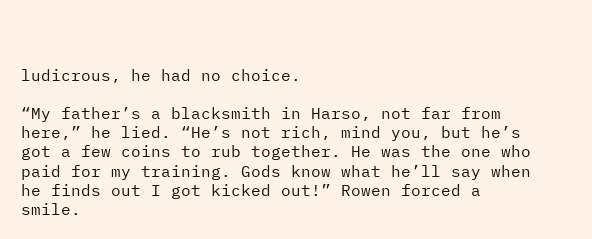ludicrous, he had no choice.

“My father’s a blacksmith in Harso, not far from here,” he lied. “He’s not rich, mind you, but he’s got a few coins to rub together. He was the one who paid for my training. Gods know what he’ll say when he finds out I got kicked out!” Rowen forced a smile.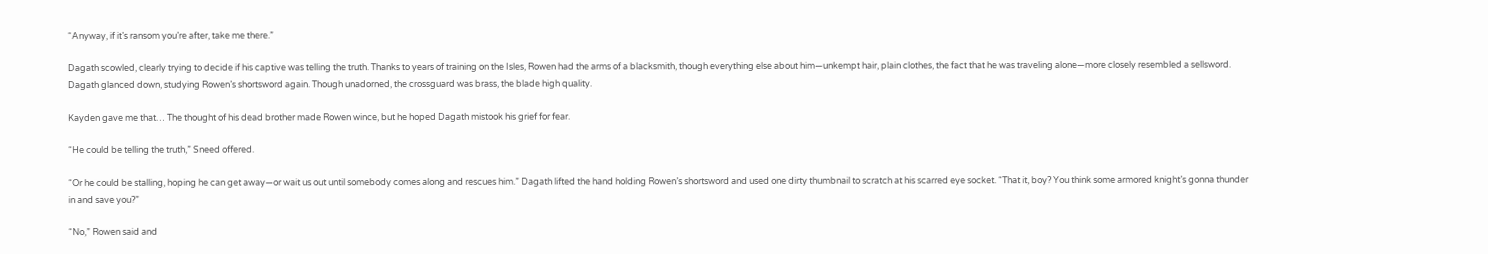“Anyway, if it’s ransom you’re after, take me there.”

Dagath scowled, clearly trying to decide if his captive was telling the truth. Thanks to years of training on the Isles, Rowen had the arms of a blacksmith, though everything else about him—unkempt hair, plain clothes, the fact that he was traveling alone—more closely resembled a sellsword. Dagath glanced down, studying Rowen’s shortsword again. Though unadorned, the crossguard was brass, the blade high quality.

Kayden gave me that… The thought of his dead brother made Rowen wince, but he hoped Dagath mistook his grief for fear.

“He could be telling the truth,” Sneed offered.

“Or he could be stalling, hoping he can get away—or wait us out until somebody comes along and rescues him.” Dagath lifted the hand holding Rowen’s shortsword and used one dirty thumbnail to scratch at his scarred eye socket. “That it, boy? You think some armored knight’s gonna thunder in and save you?”

“No,” Rowen said and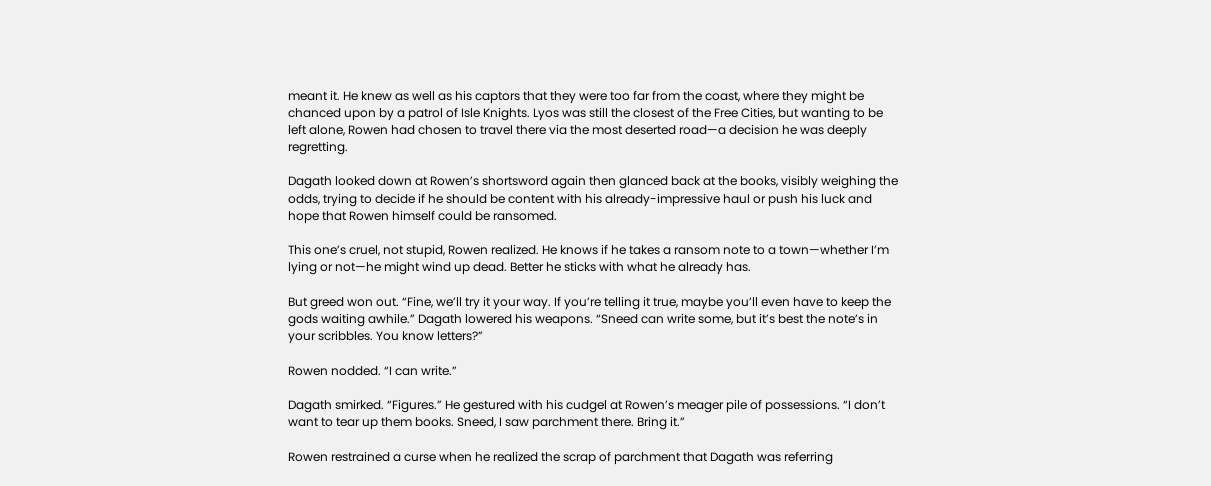meant it. He knew as well as his captors that they were too far from the coast, where they might be chanced upon by a patrol of Isle Knights. Lyos was still the closest of the Free Cities, but wanting to be left alone, Rowen had chosen to travel there via the most deserted road—a decision he was deeply regretting.

Dagath looked down at Rowen’s shortsword again then glanced back at the books, visibly weighing the odds, trying to decide if he should be content with his already-impressive haul or push his luck and hope that Rowen himself could be ransomed.

This one’s cruel, not stupid, Rowen realized. He knows if he takes a ransom note to a town—whether I’m lying or not—he might wind up dead. Better he sticks with what he already has.

But greed won out. “Fine, we’ll try it your way. If you’re telling it true, maybe you’ll even have to keep the gods waiting awhile.” Dagath lowered his weapons. “Sneed can write some, but it’s best the note’s in your scribbles. You know letters?”

Rowen nodded. “I can write.”

Dagath smirked. “Figures.” He gestured with his cudgel at Rowen’s meager pile of possessions. “I don’t want to tear up them books. Sneed, I saw parchment there. Bring it.”

Rowen restrained a curse when he realized the scrap of parchment that Dagath was referring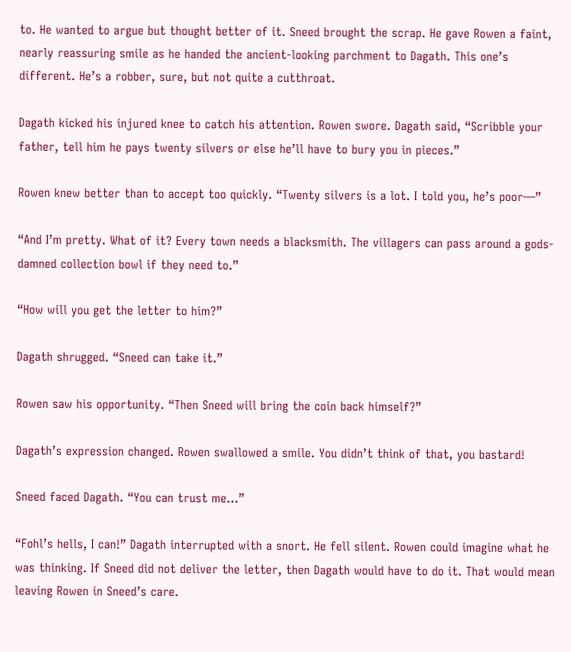to. He wanted to argue but thought better of it. Sneed brought the scrap. He gave Rowen a faint, nearly reassuring smile as he handed the ancient-looking parchment to Dagath. This one’s different. He’s a robber, sure, but not quite a cutthroat.

Dagath kicked his injured knee to catch his attention. Rowen swore. Dagath said, “Scribble your father, tell him he pays twenty silvers or else he’ll have to bury you in pieces.”

Rowen knew better than to accept too quickly. “Twenty silvers is a lot. I told you, he’s poor—”

“And I’m pretty. What of it? Every town needs a blacksmith. The villagers can pass around a gods-damned collection bowl if they need to.”

“How will you get the letter to him?”

Dagath shrugged. “Sneed can take it.”

Rowen saw his opportunity. “Then Sneed will bring the coin back himself?”

Dagath’s expression changed. Rowen swallowed a smile. You didn’t think of that, you bastard!

Sneed faced Dagath. “You can trust me...”

“Fohl’s hells, I can!” Dagath interrupted with a snort. He fell silent. Rowen could imagine what he was thinking. If Sneed did not deliver the letter, then Dagath would have to do it. That would mean leaving Rowen in Sneed’s care.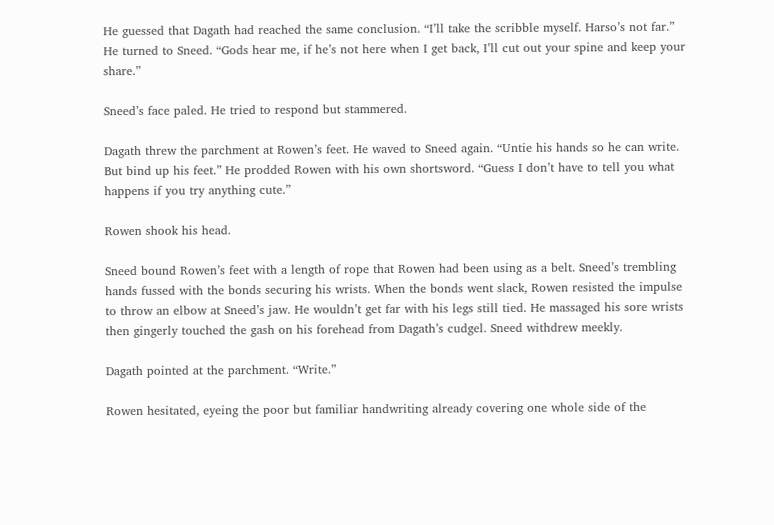He guessed that Dagath had reached the same conclusion. “I’ll take the scribble myself. Harso’s not far.” He turned to Sneed. “Gods hear me, if he’s not here when I get back, I’ll cut out your spine and keep your share.”

Sneed’s face paled. He tried to respond but stammered.

Dagath threw the parchment at Rowen’s feet. He waved to Sneed again. “Untie his hands so he can write. But bind up his feet.” He prodded Rowen with his own shortsword. “Guess I don’t have to tell you what happens if you try anything cute.”

Rowen shook his head.

Sneed bound Rowen’s feet with a length of rope that Rowen had been using as a belt. Sneed’s trembling hands fussed with the bonds securing his wrists. When the bonds went slack, Rowen resisted the impulse to throw an elbow at Sneed’s jaw. He wouldn’t get far with his legs still tied. He massaged his sore wrists then gingerly touched the gash on his forehead from Dagath’s cudgel. Sneed withdrew meekly.

Dagath pointed at the parchment. “Write.”

Rowen hesitated, eyeing the poor but familiar handwriting already covering one whole side of the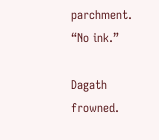parchment. “No ink.”

Dagath frowned.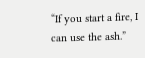“If you start a fire, I can use the ash.”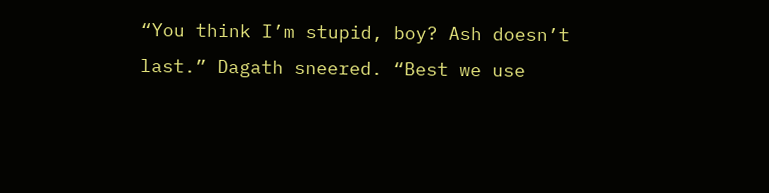“You think I’m stupid, boy? Ash doesn’t last.” Dagath sneered. “Best we use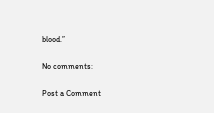blood.”

No comments:

Post a Comment